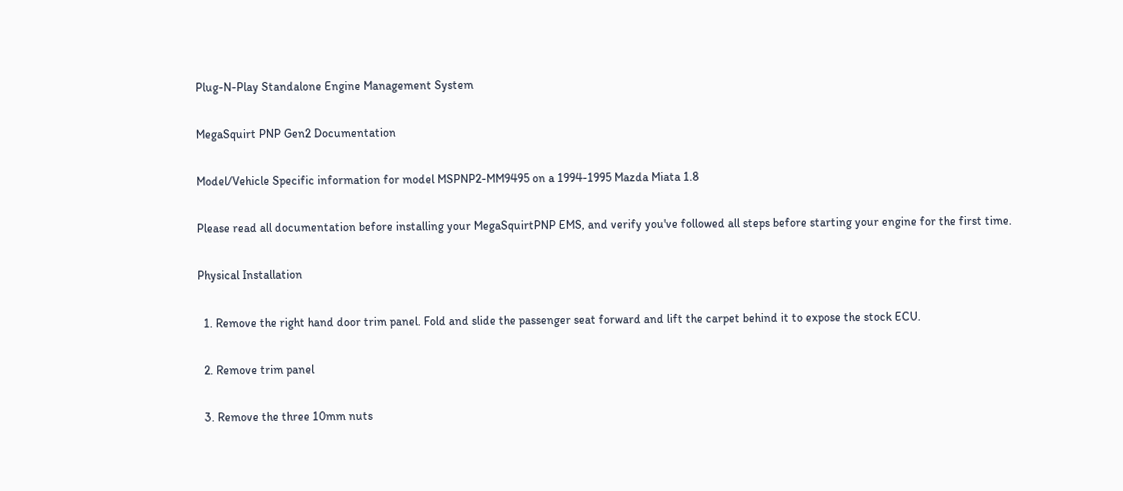Plug-N-Play Standalone Engine Management System

MegaSquirt PNP Gen2 Documentation

Model/Vehicle Specific information for model MSPNP2-MM9495 on a 1994-1995 Mazda Miata 1.8

Please read all documentation before installing your MegaSquirtPNP EMS, and verify you've followed all steps before starting your engine for the first time.

Physical Installation

  1. Remove the right hand door trim panel. Fold and slide the passenger seat forward and lift the carpet behind it to expose the stock ECU.

  2. Remove trim panel

  3. Remove the three 10mm nuts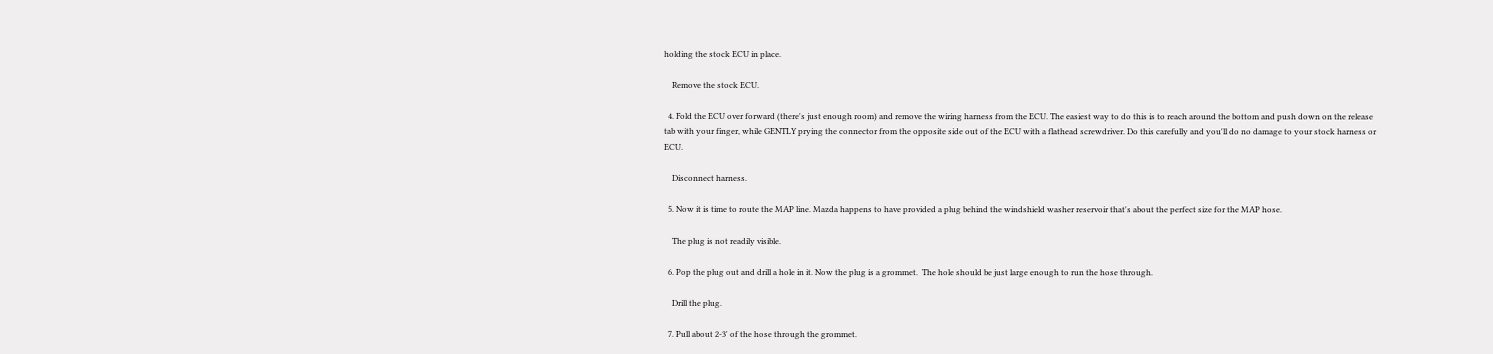holding the stock ECU in place.

    Remove the stock ECU.

  4. Fold the ECU over forward (there's just enough room) and remove the wiring harness from the ECU. The easiest way to do this is to reach around the bottom and push down on the release tab with your finger, while GENTLY prying the connector from the opposite side out of the ECU with a flathead screwdriver. Do this carefully and you'll do no damage to your stock harness or ECU.

    Disconnect harness.

  5. Now it is time to route the MAP line. Mazda happens to have provided a plug behind the windshield washer reservoir that's about the perfect size for the MAP hose.

    The plug is not readily visible.

  6. Pop the plug out and drill a hole in it. Now the plug is a grommet.  The hole should be just large enough to run the hose through.

    Drill the plug.

  7. Pull about 2-3' of the hose through the grommet.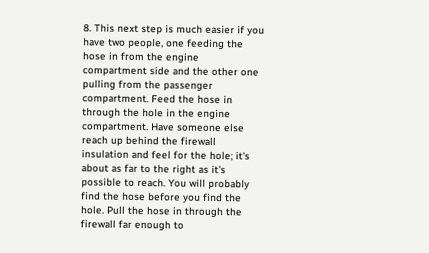8. This next step is much easier if you have two people, one feeding the hose in from the engine compartment side and the other one pulling from the passenger compartment. Feed the hose in through the hole in the engine compartment. Have someone else reach up behind the firewall insulation and feel for the hole; it's about as far to the right as it's possible to reach. You will probably find the hose before you find the hole. Pull the hose in through the firewall far enough to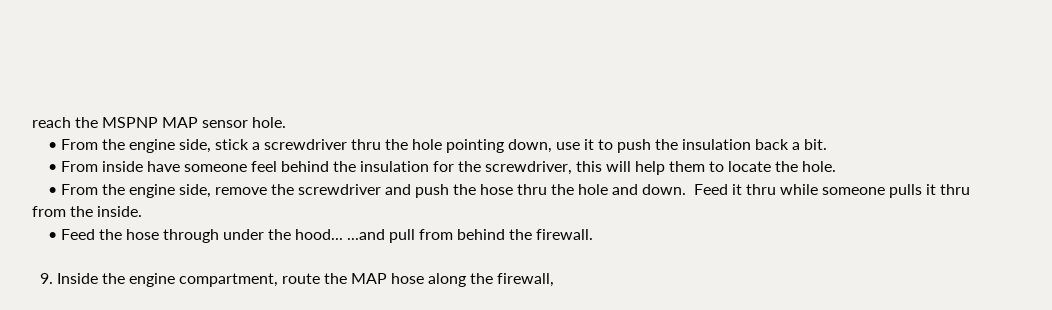reach the MSPNP MAP sensor hole.
    • From the engine side, stick a screwdriver thru the hole pointing down, use it to push the insulation back a bit.
    • From inside have someone feel behind the insulation for the screwdriver, this will help them to locate the hole.
    • From the engine side, remove the screwdriver and push the hose thru the hole and down.  Feed it thru while someone pulls it thru from the inside.
    • Feed the hose through under the hood... ...and pull from behind the firewall.

  9. Inside the engine compartment, route the MAP hose along the firewall,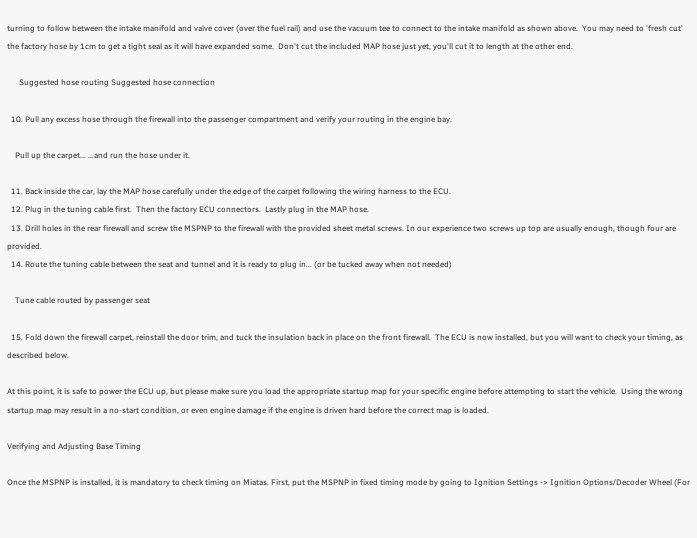turning to follow between the intake manifold and valve cover (over the fuel rail) and use the vacuum tee to connect to the intake manifold as shown above.  You may need to 'fresh cut' the factory hose by 1cm to get a tight seal as it will have expanded some.  Don't cut the included MAP hose just yet, you'll cut it to length at the other end.

      Suggested hose routing Suggested hose connection

  10. Pull any excess hose through the firewall into the passenger compartment and verify your routing in the engine bay.

    Pull up the carpet... ...and run the hose under it.

  11. Back inside the car, lay the MAP hose carefully under the edge of the carpet following the wiring harness to the ECU.
  12. Plug in the tuning cable first.  Then the factory ECU connectors.  Lastly plug in the MAP hose.
  13. Drill holes in the rear firewall and screw the MSPNP to the firewall with the provided sheet metal screws. In our experience two screws up top are usually enough, though four are provided.
  14. Route the tuning cable between the seat and tunnel and it is ready to plug in... (or be tucked away when not needed)

    Tune cable routed by passenger seat

  15. Fold down the firewall carpet, reinstall the door trim, and tuck the insulation back in place on the front firewall.  The ECU is now installed, but you will want to check your timing, as described below.

At this point, it is safe to power the ECU up, but please make sure you load the appropriate startup map for your specific engine before attempting to start the vehicle.  Using the wrong startup map may result in a no-start condition, or even engine damage if the engine is driven hard before the correct map is loaded.

Verifying and Adjusting Base Timing

Once the MSPNP is installed, it is mandatory to check timing on Miatas. First, put the MSPNP in fixed timing mode by going to Ignition Settings -> Ignition Options/Decoder Wheel (For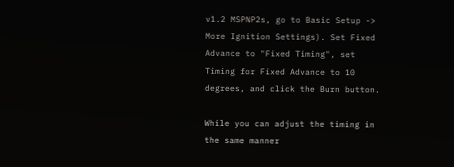v1.2 MSPNP2s, go to Basic Setup -> More Ignition Settings). Set Fixed Advance to "Fixed Timing", set Timing for Fixed Advance to 10 degrees, and click the Burn button.

While you can adjust the timing in the same manner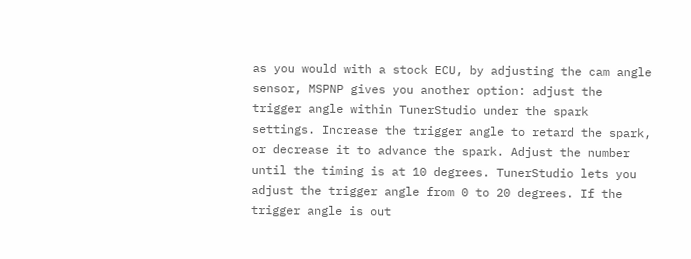as you would with a stock ECU, by adjusting the cam angle sensor, MSPNP gives you another option: adjust the trigger angle within TunerStudio under the spark settings. Increase the trigger angle to retard the spark, or decrease it to advance the spark. Adjust the number until the timing is at 10 degrees. TunerStudio lets you adjust the trigger angle from 0 to 20 degrees. If the trigger angle is out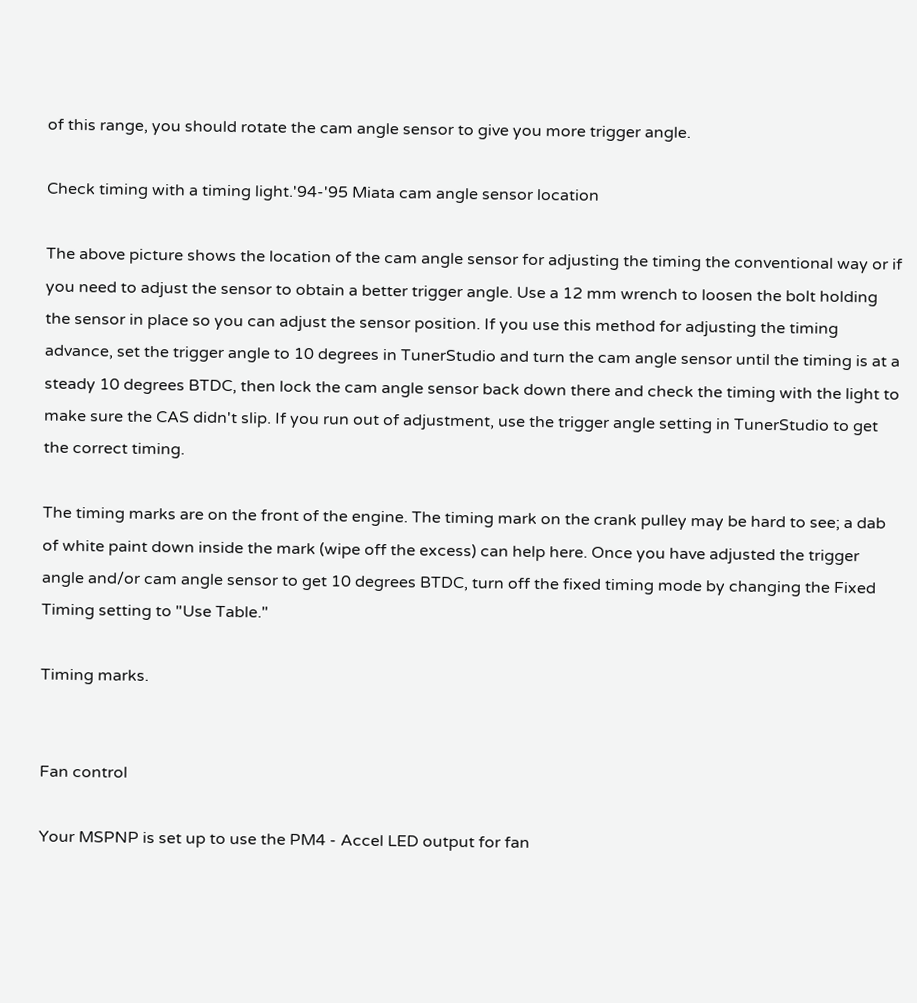of this range, you should rotate the cam angle sensor to give you more trigger angle.

Check timing with a timing light.'94-'95 Miata cam angle sensor location

The above picture shows the location of the cam angle sensor for adjusting the timing the conventional way or if you need to adjust the sensor to obtain a better trigger angle. Use a 12 mm wrench to loosen the bolt holding the sensor in place so you can adjust the sensor position. If you use this method for adjusting the timing advance, set the trigger angle to 10 degrees in TunerStudio and turn the cam angle sensor until the timing is at a steady 10 degrees BTDC, then lock the cam angle sensor back down there and check the timing with the light to make sure the CAS didn't slip. If you run out of adjustment, use the trigger angle setting in TunerStudio to get the correct timing.

The timing marks are on the front of the engine. The timing mark on the crank pulley may be hard to see; a dab of white paint down inside the mark (wipe off the excess) can help here. Once you have adjusted the trigger angle and/or cam angle sensor to get 10 degrees BTDC, turn off the fixed timing mode by changing the Fixed Timing setting to "Use Table."

Timing marks.


Fan control

Your MSPNP is set up to use the PM4 - Accel LED output for fan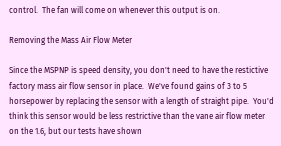control.  The fan will come on whenever this output is on.

Removing the Mass Air Flow Meter

Since the MSPNP is speed density, you don't need to have the restictive factory mass air flow sensor in place.  We've found gains of 3 to 5 horsepower by replacing the sensor with a length of straight pipe.  You'd think this sensor would be less restrictive than the vane air flow meter on the 1.6, but our tests have shown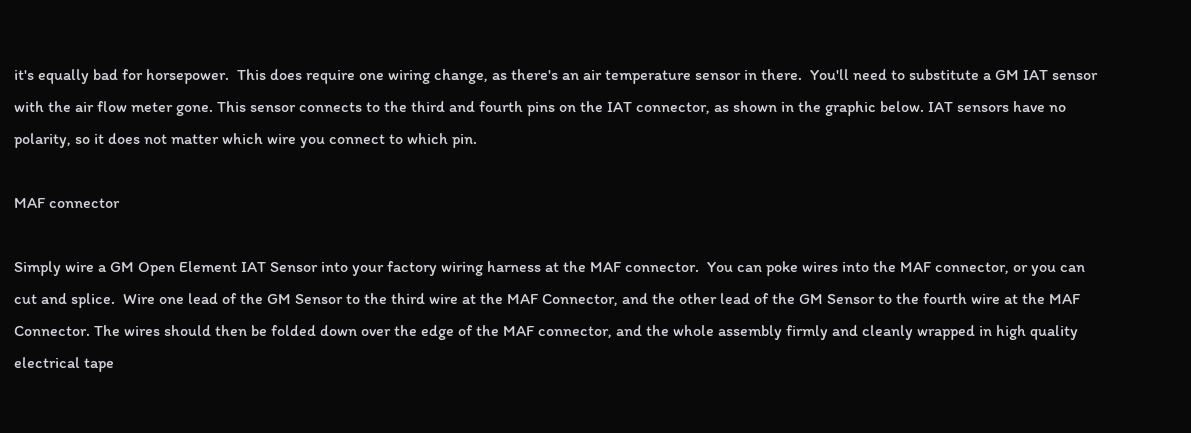it's equally bad for horsepower.  This does require one wiring change, as there's an air temperature sensor in there.  You'll need to substitute a GM IAT sensor with the air flow meter gone. This sensor connects to the third and fourth pins on the IAT connector, as shown in the graphic below. IAT sensors have no polarity, so it does not matter which wire you connect to which pin.

MAF connector

Simply wire a GM Open Element IAT Sensor into your factory wiring harness at the MAF connector.  You can poke wires into the MAF connector, or you can cut and splice.  Wire one lead of the GM Sensor to the third wire at the MAF Connector, and the other lead of the GM Sensor to the fourth wire at the MAF Connector. The wires should then be folded down over the edge of the MAF connector, and the whole assembly firmly and cleanly wrapped in high quality electrical tape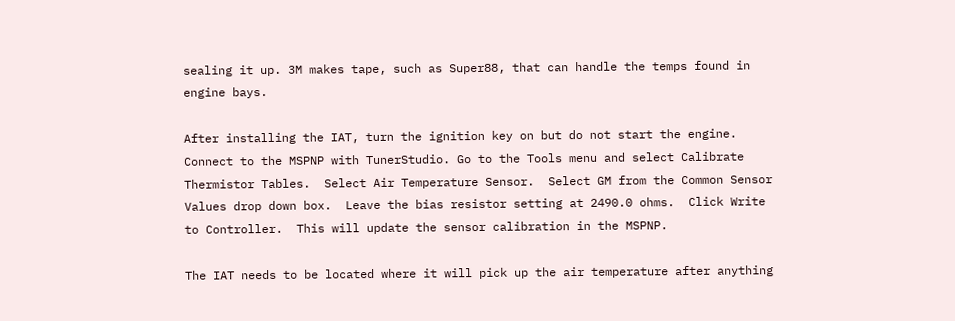sealing it up. 3M makes tape, such as Super88, that can handle the temps found in engine bays.

After installing the IAT, turn the ignition key on but do not start the engine. Connect to the MSPNP with TunerStudio. Go to the Tools menu and select Calibrate Thermistor Tables.  Select Air Temperature Sensor.  Select GM from the Common Sensor Values drop down box.  Leave the bias resistor setting at 2490.0 ohms.  Click Write to Controller.  This will update the sensor calibration in the MSPNP.

The IAT needs to be located where it will pick up the air temperature after anything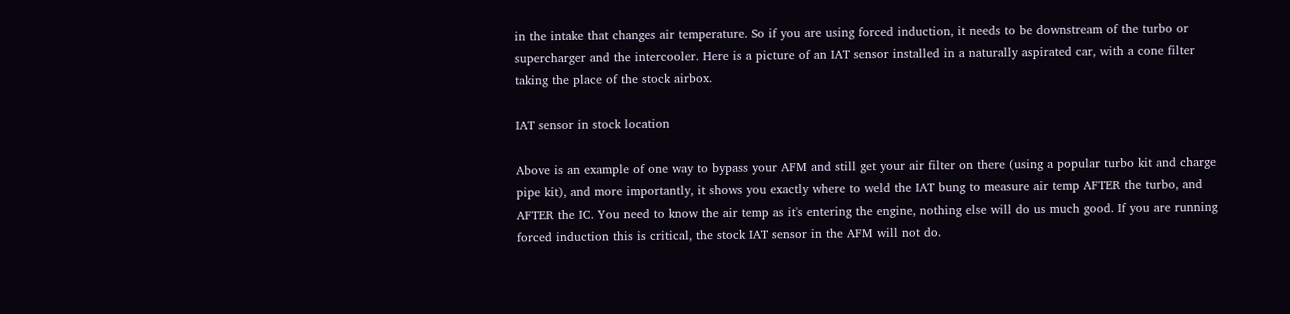in the intake that changes air temperature. So if you are using forced induction, it needs to be downstream of the turbo or supercharger and the intercooler. Here is a picture of an IAT sensor installed in a naturally aspirated car, with a cone filter taking the place of the stock airbox.

IAT sensor in stock location

Above is an example of one way to bypass your AFM and still get your air filter on there (using a popular turbo kit and charge pipe kit), and more importantly, it shows you exactly where to weld the IAT bung to measure air temp AFTER the turbo, and AFTER the IC. You need to know the air temp as it's entering the engine, nothing else will do us much good. If you are running forced induction this is critical, the stock IAT sensor in the AFM will not do.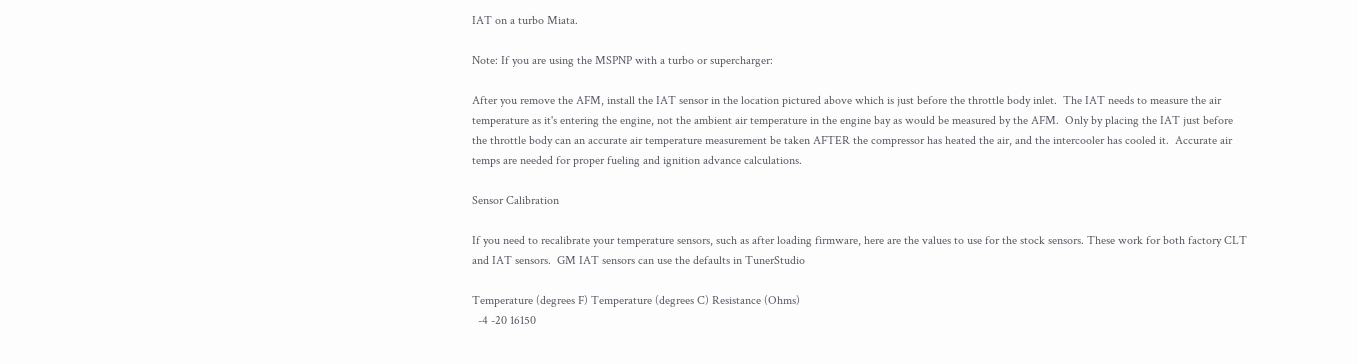IAT on a turbo Miata.

Note: If you are using the MSPNP with a turbo or supercharger:

After you remove the AFM, install the IAT sensor in the location pictured above which is just before the throttle body inlet.  The IAT needs to measure the air temperature as it's entering the engine, not the ambient air temperature in the engine bay as would be measured by the AFM.  Only by placing the IAT just before the throttle body can an accurate air temperature measurement be taken AFTER the compressor has heated the air, and the intercooler has cooled it.  Accurate air temps are needed for proper fueling and ignition advance calculations.

Sensor Calibration

If you need to recalibrate your temperature sensors, such as after loading firmware, here are the values to use for the stock sensors. These work for both factory CLT and IAT sensors.  GM IAT sensors can use the defaults in TunerStudio

Temperature (degrees F) Temperature (degrees C) Resistance (Ohms)
  -4 -20 16150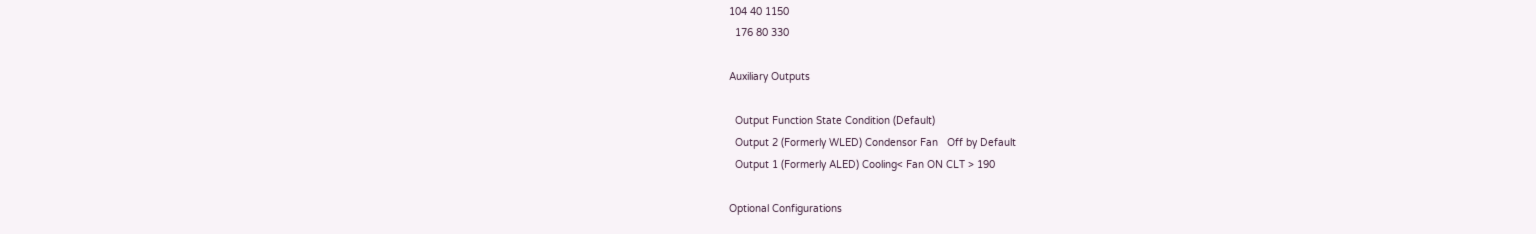104 40 1150
  176 80 330

Auxiliary Outputs

  Output Function State Condition (Default)
  Output 2 (Formerly WLED) Condensor Fan   Off by Default
  Output 1 (Formerly ALED) Cooling< Fan ON CLT > 190

Optional Configurations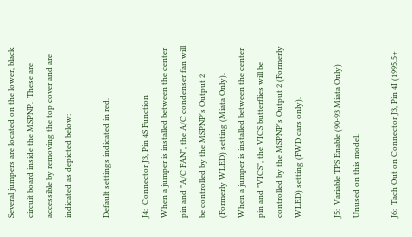Several jumpers are located on the lower, black circuit board inside the MSPNP.  These are accessible by removing the top cover and are indicated as depicted below:

Default settings indicated in red.

J4:  Connector J3, Pin 4S Function
When a jumper is installed between the center pin and "A/C FAN", the A/C condenser fan will be controlled by the MSPNP's Output 2 (Formerly WLED) setting (Miata Only).
When a jumper is installed between the center pin and "VICS", the VICS butterflies will be controlled by the MSPNP's Output 2 (Formerly WLED) setting (FWD cars only).

J5:  Variable TPS Enable (90-93 Miata Only)
Unused on this model.

J6:  Tach Out on Connector J3, Pin 4I (1995.5+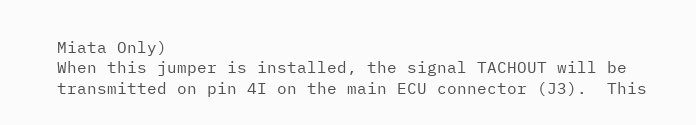Miata Only)
When this jumper is installed, the signal TACHOUT will be transmitted on pin 4I on the main ECU connector (J3).  This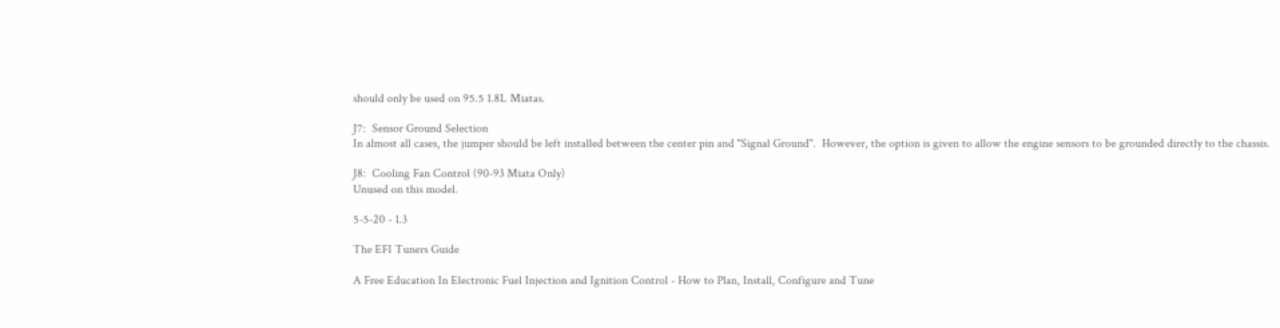should only be used on 95.5 1.8L Miatas.

J7:  Sensor Ground Selection
In almost all cases, the jumper should be left installed between the center pin and "Signal Ground".  However, the option is given to allow the engine sensors to be grounded directly to the chassis.

J8:  Cooling Fan Control (90-93 Miata Only)
Unused on this model.

5-5-20 - 1.3

The EFI Tuners Guide

A Free Education In Electronic Fuel Injection and Ignition Control - How to Plan, Install, Configure and Tune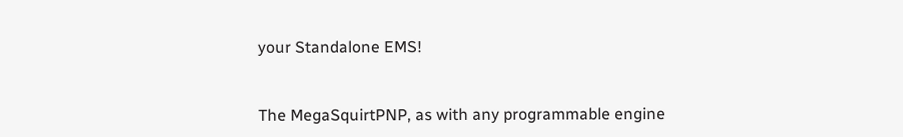your Standalone EMS!


The MegaSquirtPNP, as with any programmable engine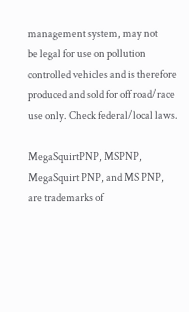management system, may not
be legal for use on pollution controlled vehicles and is therefore produced and sold for off road/race use only. Check federal/local laws.

MegaSquirtPNP, MSPNP, MegaSquirt PNP, and MS PNP, are trademarks of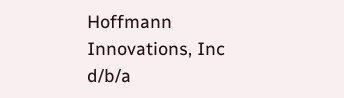Hoffmann Innovations, Inc d/b/a